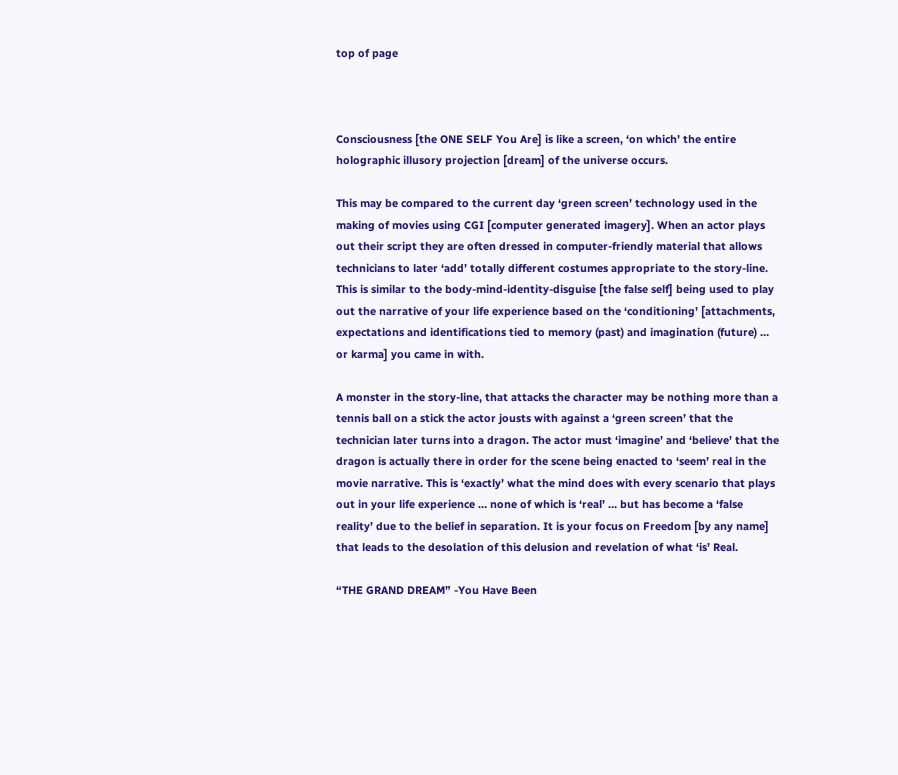top of page



Consciousness [the ONE SELF You Are] is like a screen, ‘on which’ the entire holographic illusory projection [dream] of the universe occurs.

This may be compared to the current day ‘green screen’ technology used in the making of movies using CGI [computer generated imagery]. When an actor plays out their script they are often dressed in computer-friendly material that allows technicians to later ‘add’ totally different costumes appropriate to the story-line. This is similar to the body-mind-identity-disguise [the false self] being used to play out the narrative of your life experience based on the ‘conditioning’ [attachments, expectations and identifications tied to memory (past) and imagination (future) … or karma] you came in with.

A monster in the story-line, that attacks the character may be nothing more than a tennis ball on a stick the actor jousts with against a ‘green screen’ that the technician later turns into a dragon. The actor must ‘imagine’ and ‘believe’ that the dragon is actually there in order for the scene being enacted to ‘seem’ real in the movie narrative. This is ‘exactly’ what the mind does with every scenario that plays out in your life experience … none of which is ‘real’ … but has become a ‘false reality’ due to the belief in separation. It is your focus on Freedom [by any name] that leads to the desolation of this delusion and revelation of what ‘is’ Real.

“THE GRAND DREAM” -You Have Been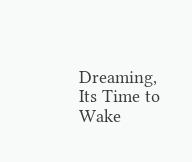Dreaming, Its Time to Wake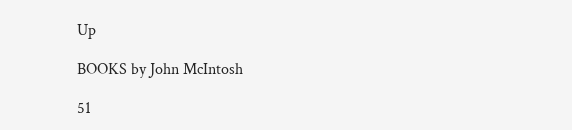Up

BOOKS by John McIntosh

51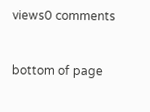views0 comments


bottom of page